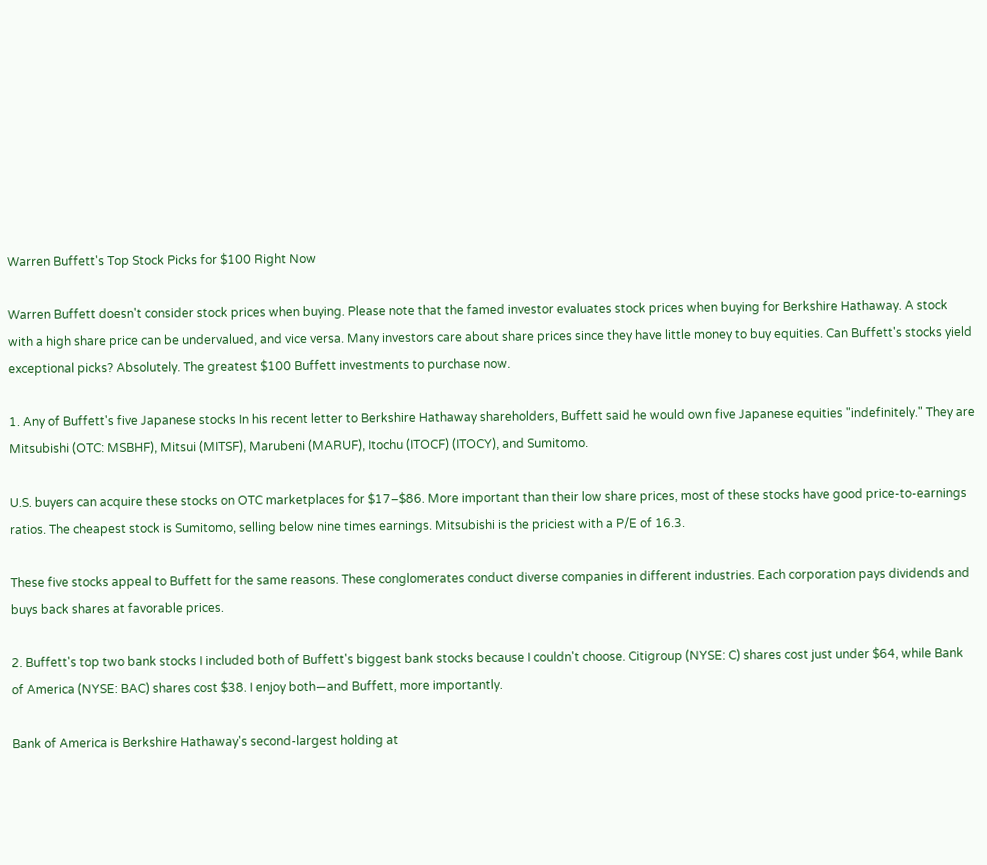Warren Buffett's Top Stock Picks for $100 Right Now

Warren Buffett doesn't consider stock prices when buying. Please note that the famed investor evaluates stock prices when buying for Berkshire Hathaway. A stock with a high share price can be undervalued, and vice versa. Many investors care about share prices since they have little money to buy equities. Can Buffett's stocks yield exceptional picks? Absolutely. The greatest $100 Buffett investments to purchase now.

1. Any of Buffett's five Japanese stocks In his recent letter to Berkshire Hathaway shareholders, Buffett said he would own five Japanese equities "indefinitely." They are Mitsubishi (OTC: MSBHF), Mitsui (MITSF), Marubeni (MARUF), Itochu (ITOCF) (ITOCY), and Sumitomo.

U.S. buyers can acquire these stocks on OTC marketplaces for $17–$86. More important than their low share prices, most of these stocks have good price-to-earnings ratios. The cheapest stock is Sumitomo, selling below nine times earnings. Mitsubishi is the priciest with a P/E of 16.3.

These five stocks appeal to Buffett for the same reasons. These conglomerates conduct diverse companies in different industries. Each corporation pays dividends and buys back shares at favorable prices.

2. Buffett's top two bank stocks I included both of Buffett's biggest bank stocks because I couldn't choose. Citigroup (NYSE: C) shares cost just under $64, while Bank of America (NYSE: BAC) shares cost $38. I enjoy both—and Buffett, more importantly.

Bank of America is Berkshire Hathaway's second-largest holding at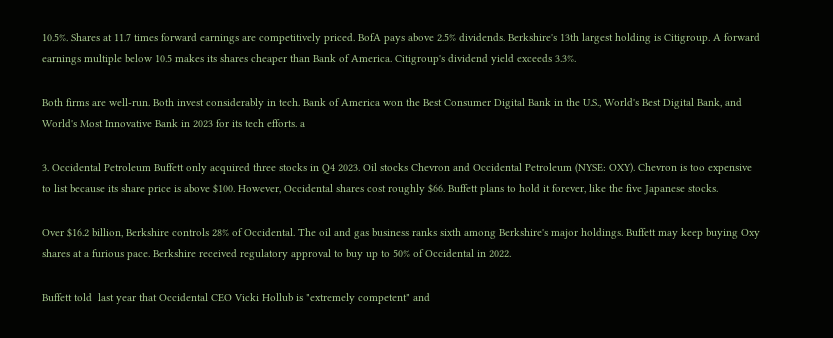10.5%. Shares at 11.7 times forward earnings are competitively priced. BofA pays above 2.5% dividends. Berkshire's 13th largest holding is Citigroup. A forward earnings multiple below 10.5 makes its shares cheaper than Bank of America. Citigroup's dividend yield exceeds 3.3%.

Both firms are well-run. Both invest considerably in tech. Bank of America won the Best Consumer Digital Bank in the U.S., World's Best Digital Bank, and World's Most Innovative Bank in 2023 for its tech efforts. a

3. Occidental Petroleum Buffett only acquired three stocks in Q4 2023. Oil stocks Chevron and Occidental Petroleum (NYSE: OXY). Chevron is too expensive to list because its share price is above $100. However, Occidental shares cost roughly $66. Buffett plans to hold it forever, like the five Japanese stocks.

Over $16.2 billion, Berkshire controls 28% of Occidental. The oil and gas business ranks sixth among Berkshire's major holdings. Buffett may keep buying Oxy shares at a furious pace. Berkshire received regulatory approval to buy up to 50% of Occidental in 2022.

Buffett told  last year that Occidental CEO Vicki Hollub is "extremely competent" and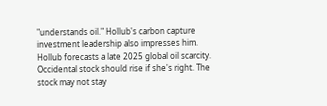"understands oil." Hollub's carbon capture investment leadership also impresses him. Hollub forecasts a late 2025 global oil scarcity. Occidental stock should rise if she's right. The stock may not stay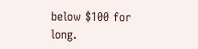below $100 for long.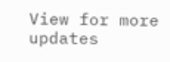View for more updates